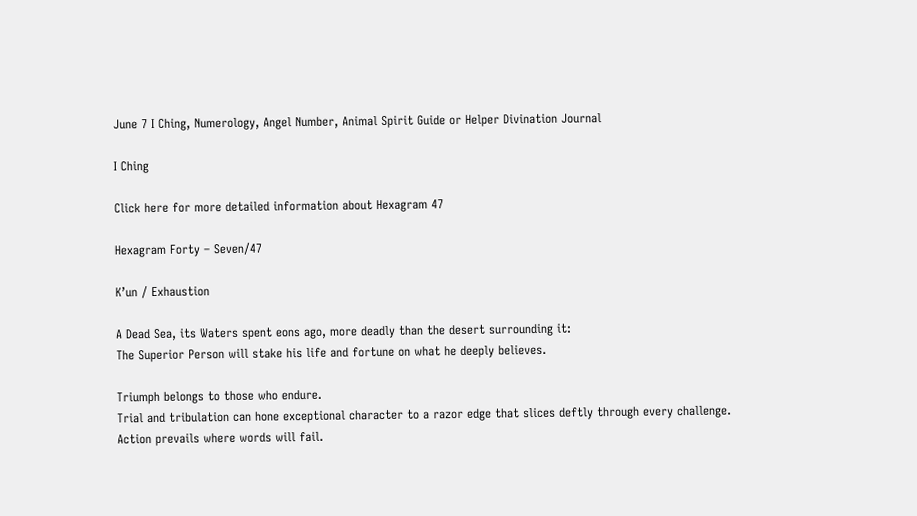June 7 I Ching, Numerology, Angel Number, Animal Spirit Guide or Helper Divination Journal

I Ching

Click here for more detailed information about Hexagram 47

Hexagram Forty – Seven/47

K’un / Exhaustion

A Dead Sea, its Waters spent eons ago, more deadly than the desert surrounding it:
The Superior Person will stake his life and fortune on what he deeply believes.

Triumph belongs to those who endure.
Trial and tribulation can hone exceptional character to a razor edge that slices deftly through every challenge.
Action prevails where words will fail.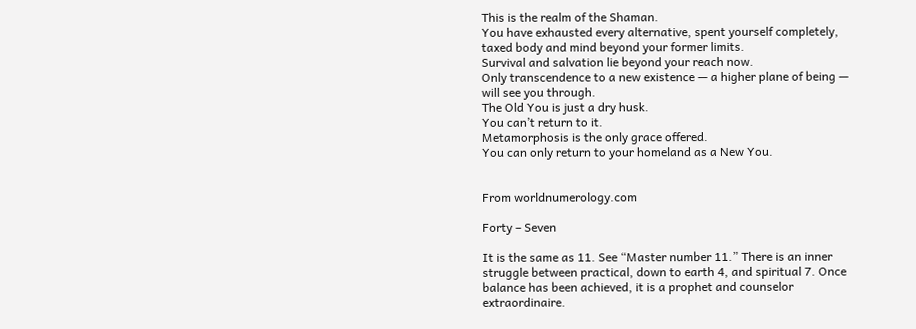This is the realm of the Shaman.
You have exhausted every alternative, spent yourself completely, taxed body and mind beyond your former limits.
Survival and salvation lie beyond your reach now.
Only transcendence to a new existence — a higher plane of being — will see you through.
The Old You is just a dry husk.
You can’t return to it.
Metamorphosis is the only grace offered.
You can only return to your homeland as a New You.


From worldnumerology.com

Forty – Seven

It is the same as 11. See “Master number 11.” There is an inner struggle between practical, down to earth 4, and spiritual 7. Once balance has been achieved, it is a prophet and counselor extraordinaire.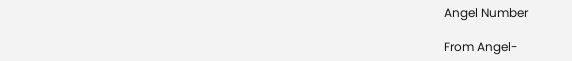Angel Number

From Angel-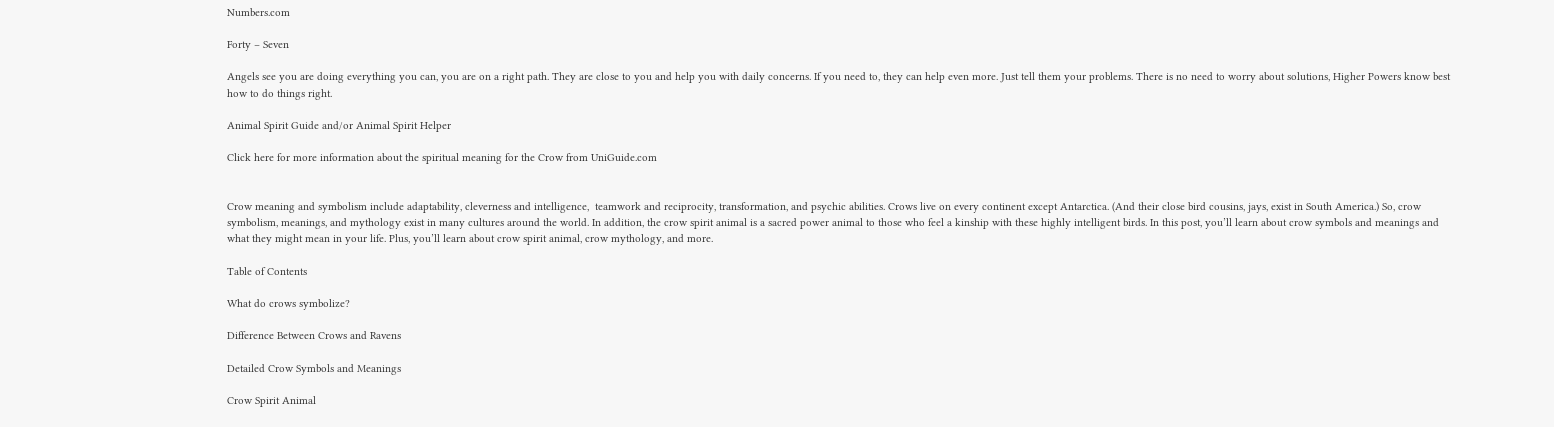Numbers.com

Forty – Seven

Angels see you are doing everything you can, you are on a right path. They are close to you and help you with daily concerns. If you need to, they can help even more. Just tell them your problems. There is no need to worry about solutions, Higher Powers know best how to do things right.

Animal Spirit Guide and/or Animal Spirit Helper

Click here for more information about the spiritual meaning for the Crow from UniGuide.com


Crow meaning and symbolism include adaptability, cleverness and intelligence,  teamwork and reciprocity, transformation, and psychic abilities. Crows live on every continent except Antarctica. (And their close bird cousins, jays, exist in South America.) So, crow symbolism, meanings, and mythology exist in many cultures around the world. In addition, the crow spirit animal is a sacred power animal to those who feel a kinship with these highly intelligent birds. In this post, you’ll learn about crow symbols and meanings and what they might mean in your life. Plus, you’ll learn about crow spirit animal, crow mythology, and more.

Table of Contents

What do crows symbolize?

Difference Between Crows and Ravens

Detailed Crow Symbols and Meanings

Crow Spirit Animal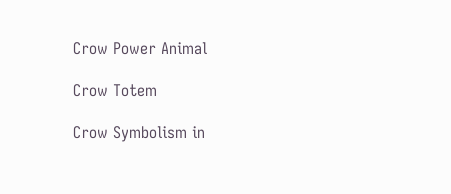Crow Power Animal

Crow Totem

Crow Symbolism in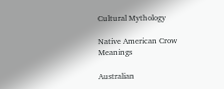Cultural Mythology

Native American Crow Meanings

Australian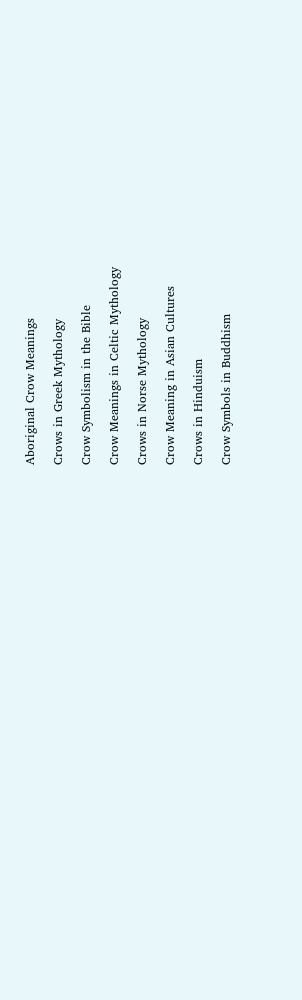Aboriginal Crow Meanings

Crows in Greek Mythology

Crow Symbolism in the Bible

Crow Meanings in Celtic Mythology

Crows in Norse Mythology

Crow Meaning in Asian Cultures

Crows in Hinduism

Crow Symbols in Buddhism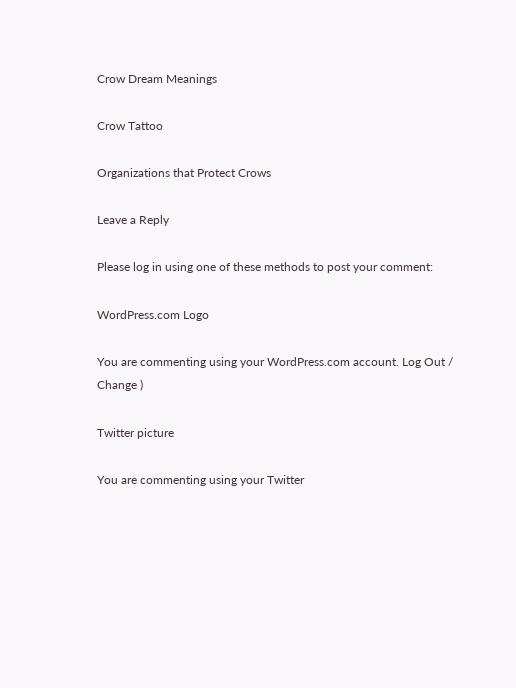Crow Dream Meanings

Crow Tattoo

Organizations that Protect Crows

Leave a Reply

Please log in using one of these methods to post your comment:

WordPress.com Logo

You are commenting using your WordPress.com account. Log Out /  Change )

Twitter picture

You are commenting using your Twitter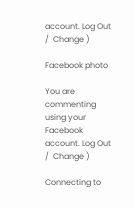account. Log Out /  Change )

Facebook photo

You are commenting using your Facebook account. Log Out /  Change )

Connecting to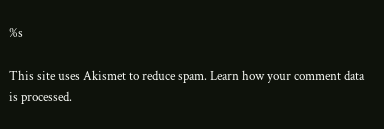%s

This site uses Akismet to reduce spam. Learn how your comment data is processed.